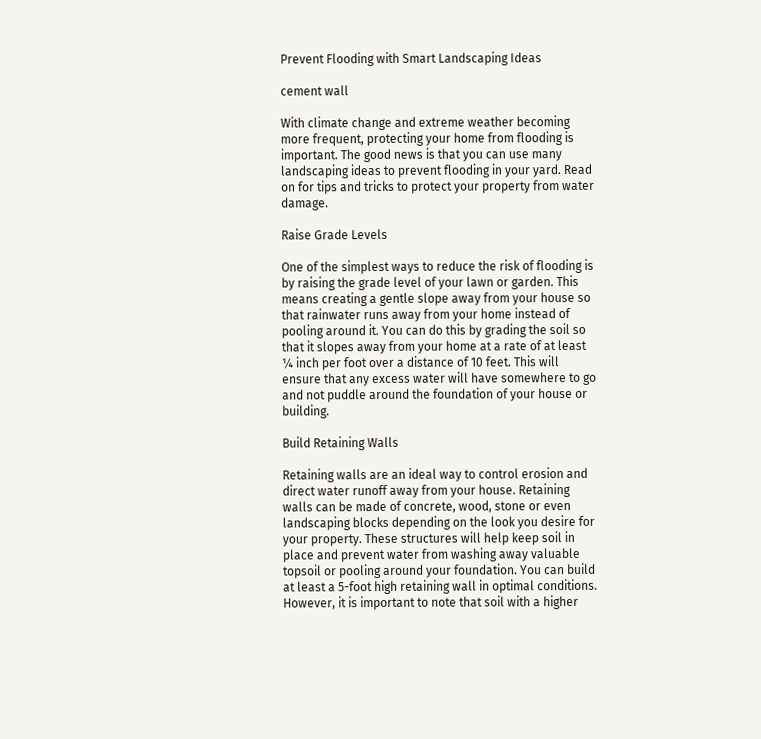Prevent Flooding with Smart Landscaping Ideas

cement wall

With climate change and extreme weather becoming more frequent, protecting your home from flooding is important. The good news is that you can use many landscaping ideas to prevent flooding in your yard. Read on for tips and tricks to protect your property from water damage.

Raise Grade Levels

One of the simplest ways to reduce the risk of flooding is by raising the grade level of your lawn or garden. This means creating a gentle slope away from your house so that rainwater runs away from your home instead of pooling around it. You can do this by grading the soil so that it slopes away from your home at a rate of at least ¼ inch per foot over a distance of 10 feet. This will ensure that any excess water will have somewhere to go and not puddle around the foundation of your house or building.

Build Retaining Walls

Retaining walls are an ideal way to control erosion and direct water runoff away from your house. Retaining walls can be made of concrete, wood, stone or even landscaping blocks depending on the look you desire for your property. These structures will help keep soil in place and prevent water from washing away valuable topsoil or pooling around your foundation. You can build at least a 5-foot high retaining wall in optimal conditions. However, it is important to note that soil with a higher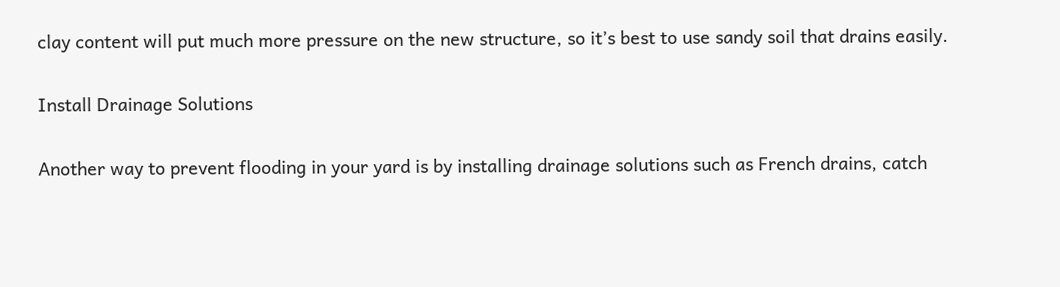clay content will put much more pressure on the new structure, so it’s best to use sandy soil that drains easily.

Install Drainage Solutions

Another way to prevent flooding in your yard is by installing drainage solutions such as French drains, catch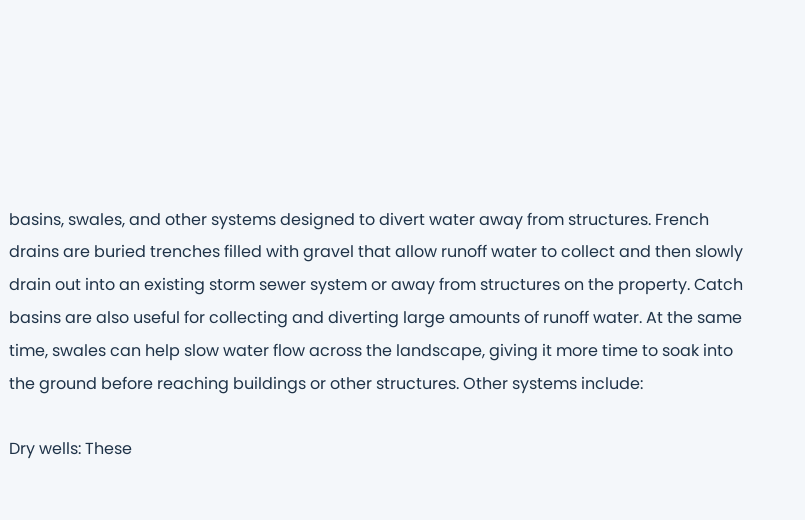basins, swales, and other systems designed to divert water away from structures. French drains are buried trenches filled with gravel that allow runoff water to collect and then slowly drain out into an existing storm sewer system or away from structures on the property. Catch basins are also useful for collecting and diverting large amounts of runoff water. At the same time, swales can help slow water flow across the landscape, giving it more time to soak into the ground before reaching buildings or other structures. Other systems include:

Dry wells: These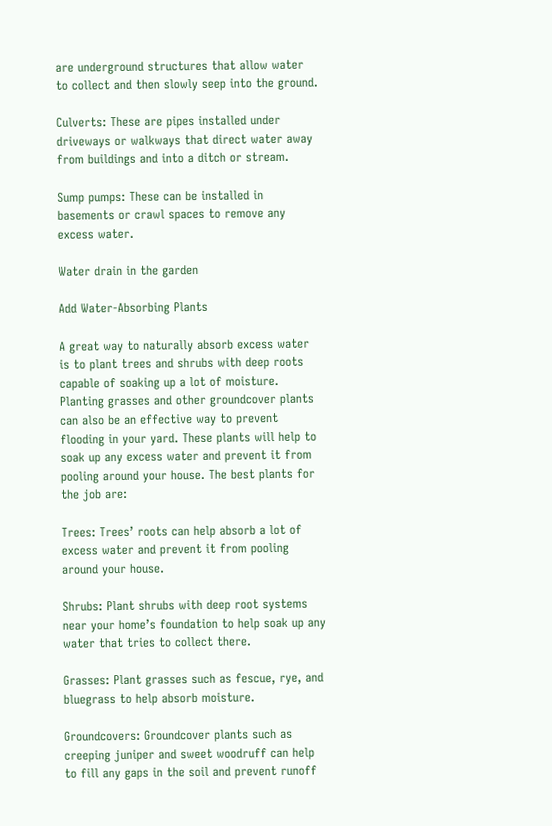are underground structures that allow water to collect and then slowly seep into the ground.

Culverts: These are pipes installed under driveways or walkways that direct water away from buildings and into a ditch or stream.

Sump pumps: These can be installed in basements or crawl spaces to remove any excess water.

Water drain in the garden

Add Water-Absorbing Plants

A great way to naturally absorb excess water is to plant trees and shrubs with deep roots capable of soaking up a lot of moisture. Planting grasses and other groundcover plants can also be an effective way to prevent flooding in your yard. These plants will help to soak up any excess water and prevent it from pooling around your house. The best plants for the job are:

Trees: Trees’ roots can help absorb a lot of excess water and prevent it from pooling around your house.

Shrubs: Plant shrubs with deep root systems near your home’s foundation to help soak up any water that tries to collect there.

Grasses: Plant grasses such as fescue, rye, and bluegrass to help absorb moisture.

Groundcovers: Groundcover plants such as creeping juniper and sweet woodruff can help to fill any gaps in the soil and prevent runoff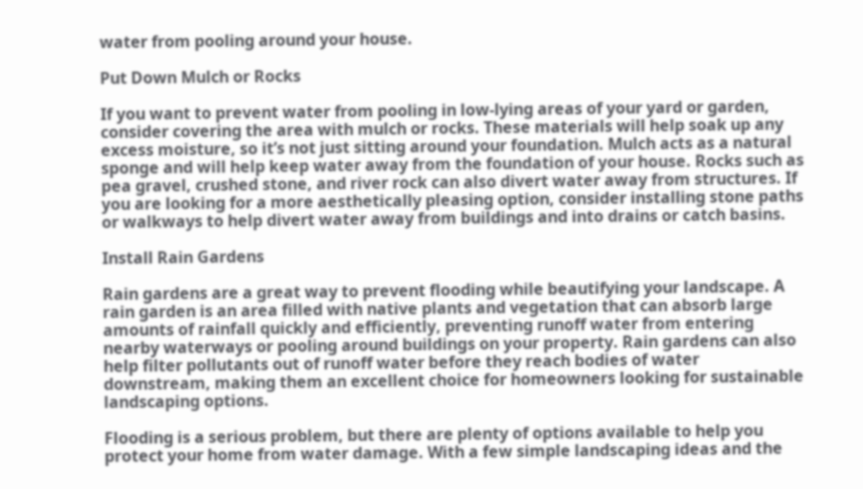water from pooling around your house.

Put Down Mulch or Rocks

If you want to prevent water from pooling in low-lying areas of your yard or garden, consider covering the area with mulch or rocks. These materials will help soak up any excess moisture, so it’s not just sitting around your foundation. Mulch acts as a natural sponge and will help keep water away from the foundation of your house. Rocks such as pea gravel, crushed stone, and river rock can also divert water away from structures. If you are looking for a more aesthetically pleasing option, consider installing stone paths or walkways to help divert water away from buildings and into drains or catch basins.

Install Rain Gardens

Rain gardens are a great way to prevent flooding while beautifying your landscape. A rain garden is an area filled with native plants and vegetation that can absorb large amounts of rainfall quickly and efficiently, preventing runoff water from entering nearby waterways or pooling around buildings on your property. Rain gardens can also help filter pollutants out of runoff water before they reach bodies of water downstream, making them an excellent choice for homeowners looking for sustainable landscaping options.

Flooding is a serious problem, but there are plenty of options available to help you protect your home from water damage. With a few simple landscaping ideas and the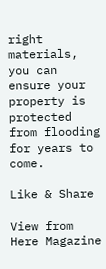right materials, you can ensure your property is protected from flooding for years to come.

Like & Share

View from Here Magazine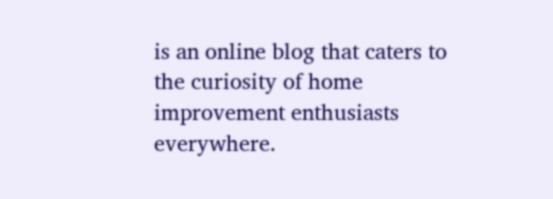is an online blog that caters to the curiosity of home improvement enthusiasts everywhere.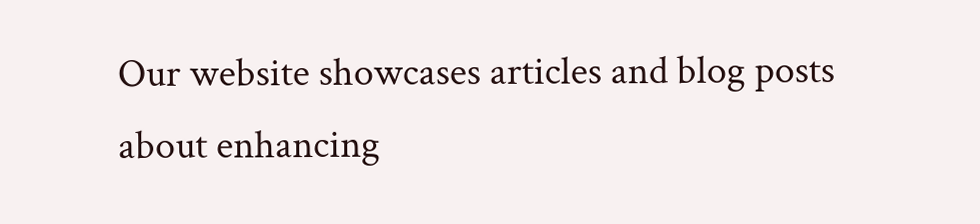Our website showcases articles and blog posts about enhancing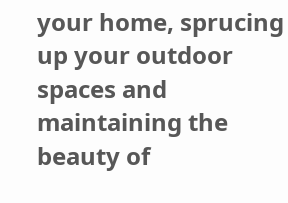your home, sprucing up your outdoor spaces and maintaining the beauty of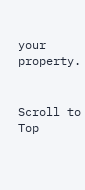your property.


Scroll to Top